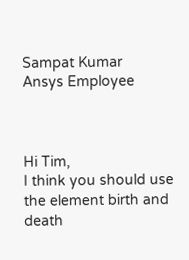Sampat Kumar
Ansys Employee



Hi Tim,
I think you should use the element birth and death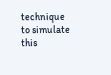technique to simulate this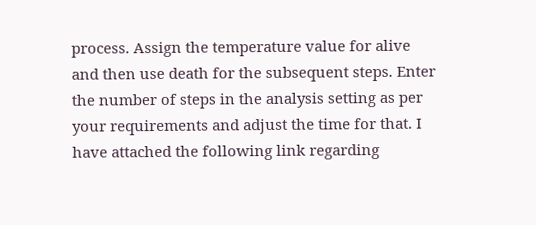process. Assign the temperature value for alive and then use death for the subsequent steps. Enter the number of steps in the analysis setting as per your requirements and adjust the time for that. I have attached the following link regarding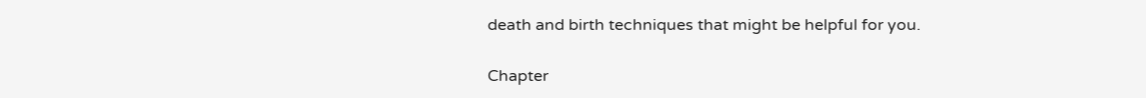death and birth techniques that might be helpful for you.

Chapter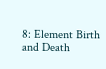8: Element Birth and Death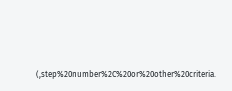(,step%20number%2C%20or%20other%20criteria.